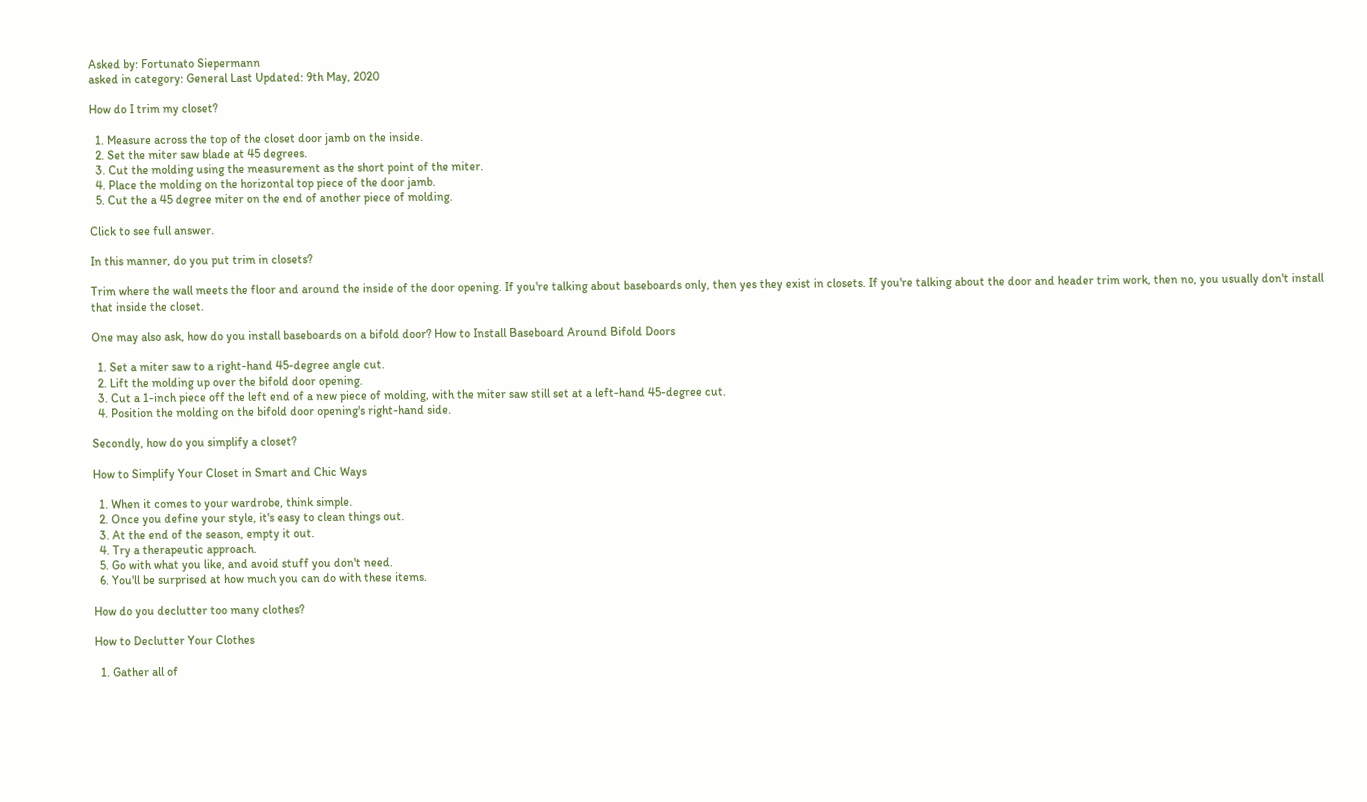Asked by: Fortunato Siepermann
asked in category: General Last Updated: 9th May, 2020

How do I trim my closet?

  1. Measure across the top of the closet door jamb on the inside.
  2. Set the miter saw blade at 45 degrees.
  3. Cut the molding using the measurement as the short point of the miter.
  4. Place the molding on the horizontal top piece of the door jamb.
  5. Cut the a 45 degree miter on the end of another piece of molding.

Click to see full answer.

In this manner, do you put trim in closets?

Trim where the wall meets the floor and around the inside of the door opening. If you're talking about baseboards only, then yes they exist in closets. If you're talking about the door and header trim work, then no, you usually don't install that inside the closet.

One may also ask, how do you install baseboards on a bifold door? How to Install Baseboard Around Bifold Doors

  1. Set a miter saw to a right-hand 45-degree angle cut.
  2. Lift the molding up over the bifold door opening.
  3. Cut a 1-inch piece off the left end of a new piece of molding, with the miter saw still set at a left-hand 45-degree cut.
  4. Position the molding on the bifold door opening's right-hand side.

Secondly, how do you simplify a closet?

How to Simplify Your Closet in Smart and Chic Ways

  1. When it comes to your wardrobe, think simple.
  2. Once you define your style, it's easy to clean things out.
  3. At the end of the season, empty it out.
  4. Try a therapeutic approach.
  5. Go with what you like, and avoid stuff you don't need.
  6. You'll be surprised at how much you can do with these items.

How do you declutter too many clothes?

How to Declutter Your Clothes

  1. Gather all of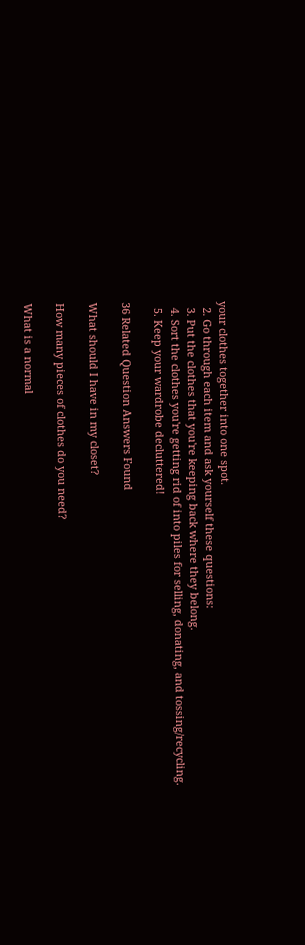your clothes together into one spot.
  2. Go through each item and ask yourself these questions:
  3. Put the clothes that you're keeping back where they belong.
  4. Sort the clothes you're getting rid of into piles for selling, donating, and tossing/recycling.
  5. Keep your wardrobe decluttered!

36 Related Question Answers Found

What should I have in my closet?

How many pieces of clothes do you need?

What is a normal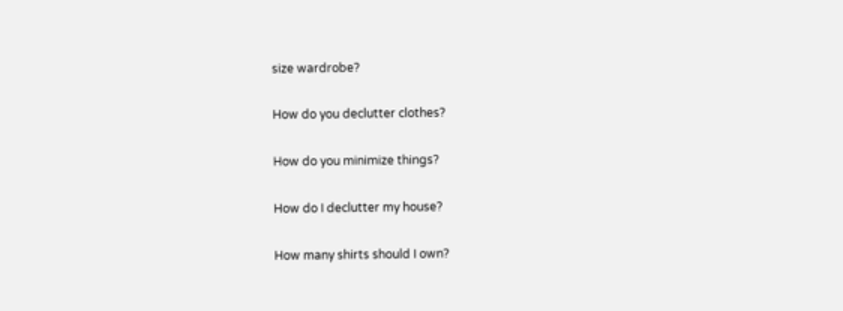size wardrobe?

How do you declutter clothes?

How do you minimize things?

How do I declutter my house?

How many shirts should I own?